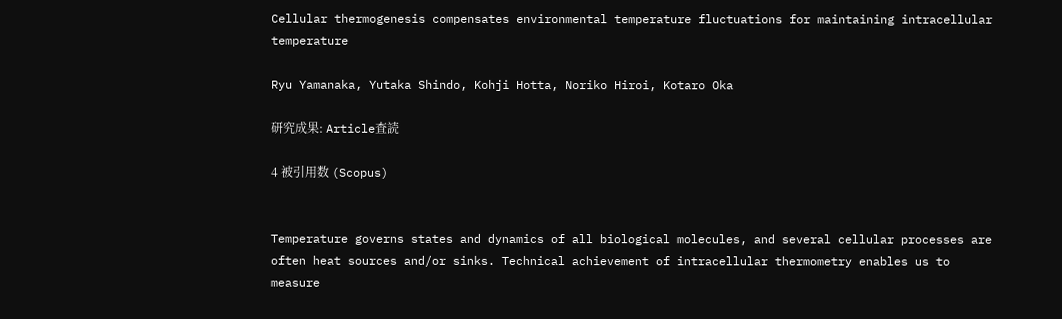Cellular thermogenesis compensates environmental temperature fluctuations for maintaining intracellular temperature

Ryu Yamanaka, Yutaka Shindo, Kohji Hotta, Noriko Hiroi, Kotaro Oka

研究成果: Article査読

4 被引用数 (Scopus)


Temperature governs states and dynamics of all biological molecules, and several cellular processes are often heat sources and/or sinks. Technical achievement of intracellular thermometry enables us to measure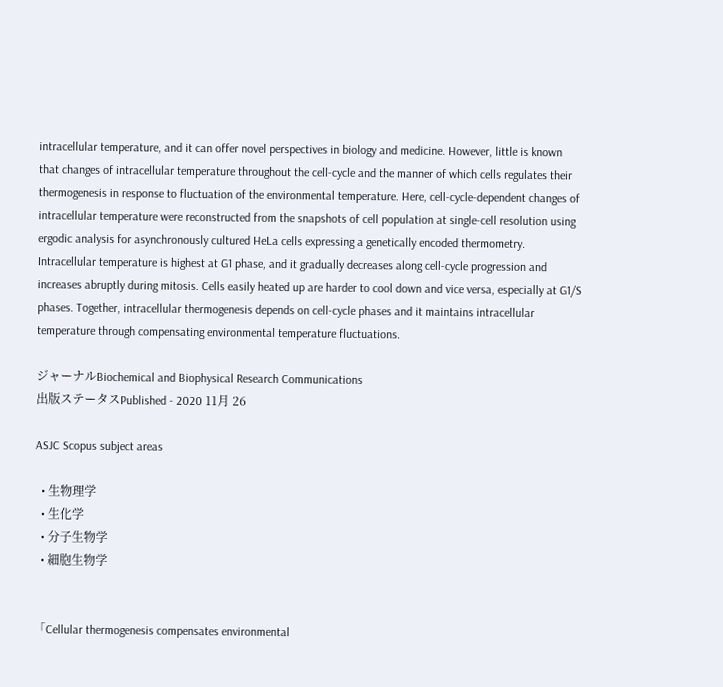intracellular temperature, and it can offer novel perspectives in biology and medicine. However, little is known that changes of intracellular temperature throughout the cell-cycle and the manner of which cells regulates their thermogenesis in response to fluctuation of the environmental temperature. Here, cell-cycle-dependent changes of intracellular temperature were reconstructed from the snapshots of cell population at single-cell resolution using ergodic analysis for asynchronously cultured HeLa cells expressing a genetically encoded thermometry. Intracellular temperature is highest at G1 phase, and it gradually decreases along cell-cycle progression and increases abruptly during mitosis. Cells easily heated up are harder to cool down and vice versa, especially at G1/S phases. Together, intracellular thermogenesis depends on cell-cycle phases and it maintains intracellular temperature through compensating environmental temperature fluctuations.

ジャーナルBiochemical and Biophysical Research Communications
出版ステータスPublished - 2020 11月 26

ASJC Scopus subject areas

  • 生物理学
  • 生化学
  • 分子生物学
  • 細胞生物学


「Cellular thermogenesis compensates environmental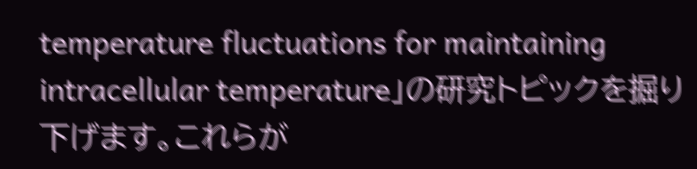temperature fluctuations for maintaining intracellular temperature」の研究トピックを掘り下げます。これらが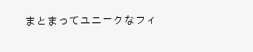まとまってユニークなフィ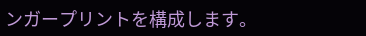ンガープリントを構成します。